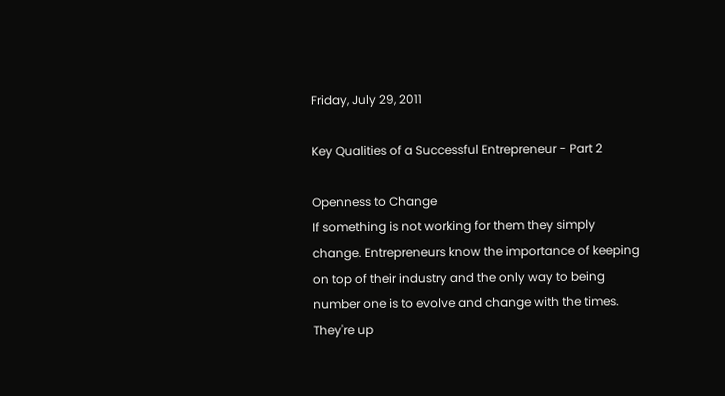Friday, July 29, 2011

Key Qualities of a Successful Entrepreneur - Part 2

Openness to Change
If something is not working for them they simply change. Entrepreneurs know the importance of keeping on top of their industry and the only way to being number one is to evolve and change with the times. They're up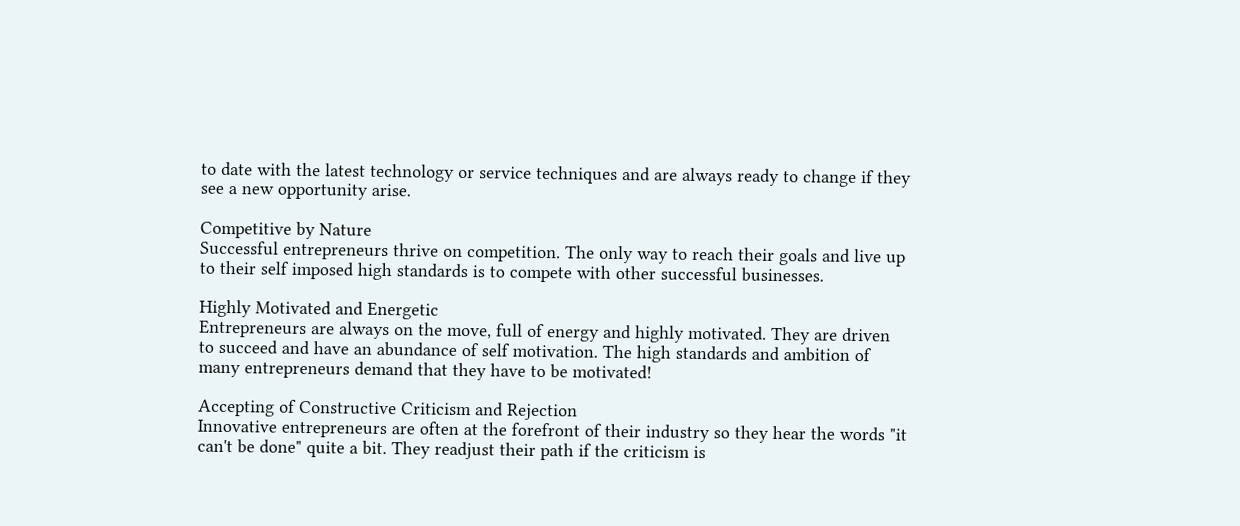to date with the latest technology or service techniques and are always ready to change if they see a new opportunity arise.

Competitive by Nature
Successful entrepreneurs thrive on competition. The only way to reach their goals and live up to their self imposed high standards is to compete with other successful businesses.

Highly Motivated and Energetic
Entrepreneurs are always on the move, full of energy and highly motivated. They are driven to succeed and have an abundance of self motivation. The high standards and ambition of many entrepreneurs demand that they have to be motivated!

Accepting of Constructive Criticism and Rejection
Innovative entrepreneurs are often at the forefront of their industry so they hear the words "it can't be done" quite a bit. They readjust their path if the criticism is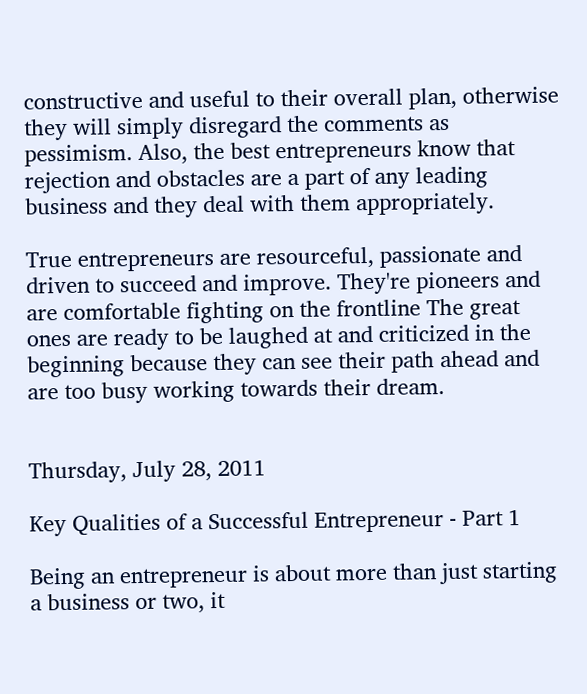constructive and useful to their overall plan, otherwise they will simply disregard the comments as pessimism. Also, the best entrepreneurs know that rejection and obstacles are a part of any leading business and they deal with them appropriately.

True entrepreneurs are resourceful, passionate and driven to succeed and improve. They're pioneers and are comfortable fighting on the frontline The great ones are ready to be laughed at and criticized in the beginning because they can see their path ahead and are too busy working towards their dream.


Thursday, July 28, 2011

Key Qualities of a Successful Entrepreneur - Part 1

Being an entrepreneur is about more than just starting a business or two, it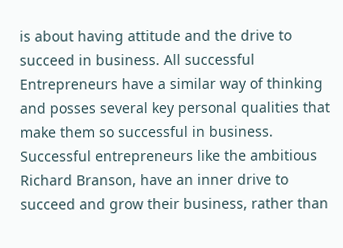is about having attitude and the drive to succeed in business. All successful Entrepreneurs have a similar way of thinking and posses several key personal qualities that make them so successful in business. Successful entrepreneurs like the ambitious Richard Branson, have an inner drive to succeed and grow their business, rather than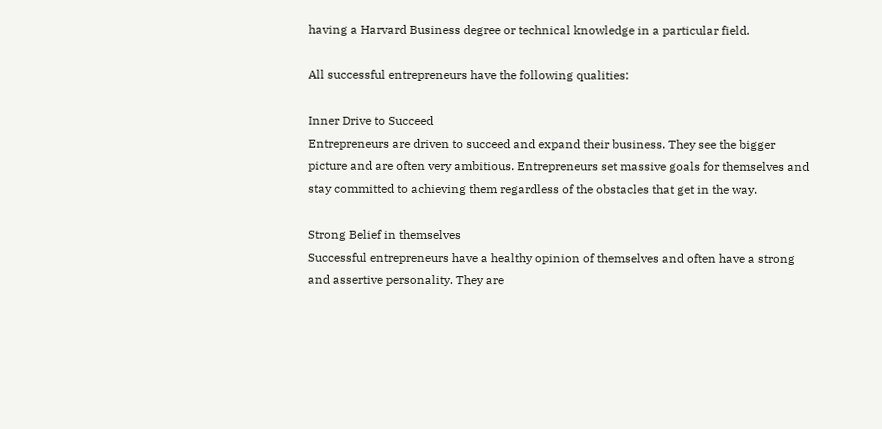having a Harvard Business degree or technical knowledge in a particular field.

All successful entrepreneurs have the following qualities:

Inner Drive to Succeed
Entrepreneurs are driven to succeed and expand their business. They see the bigger picture and are often very ambitious. Entrepreneurs set massive goals for themselves and stay committed to achieving them regardless of the obstacles that get in the way.

Strong Belief in themselves
Successful entrepreneurs have a healthy opinion of themselves and often have a strong and assertive personality. They are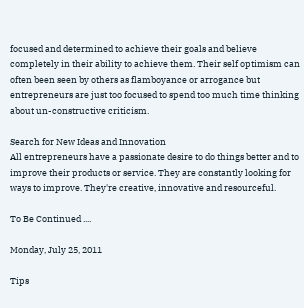focused and determined to achieve their goals and believe completely in their ability to achieve them. Their self optimism can often been seen by others as flamboyance or arrogance but entrepreneurs are just too focused to spend too much time thinking about un-constructive criticism.

Search for New Ideas and Innovation
All entrepreneurs have a passionate desire to do things better and to improve their products or service. They are constantly looking for ways to improve. They're creative, innovative and resourceful.

To Be Continued ....

Monday, July 25, 2011

Tips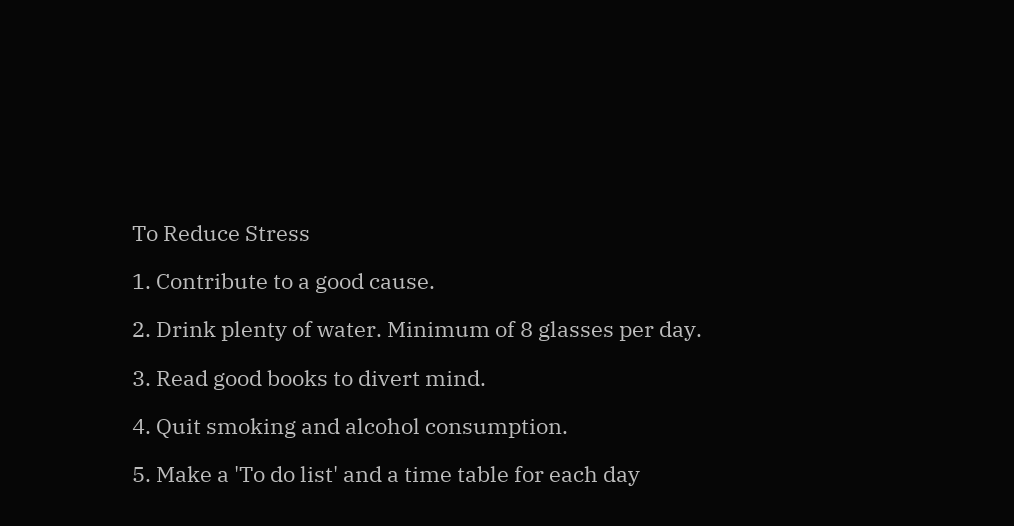To Reduce Stress

1. Contribute to a good cause.

2. Drink plenty of water. Minimum of 8 glasses per day.

3. Read good books to divert mind.

4. Quit smoking and alcohol consumption.

5. Make a 'To do list' and a time table for each day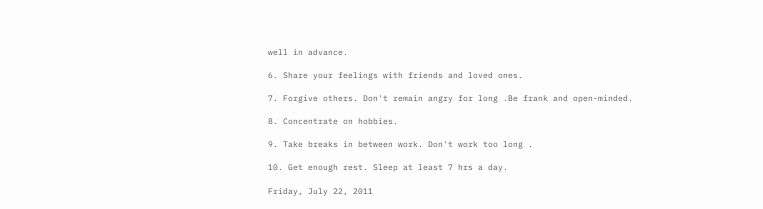well in advance.

6. Share your feelings with friends and loved ones.

7. Forgive others. Don't remain angry for long .Be frank and open-minded.

8. Concentrate on hobbies.

9. Take breaks in between work. Don't work too long .

10. Get enough rest. Sleep at least 7 hrs a day.

Friday, July 22, 2011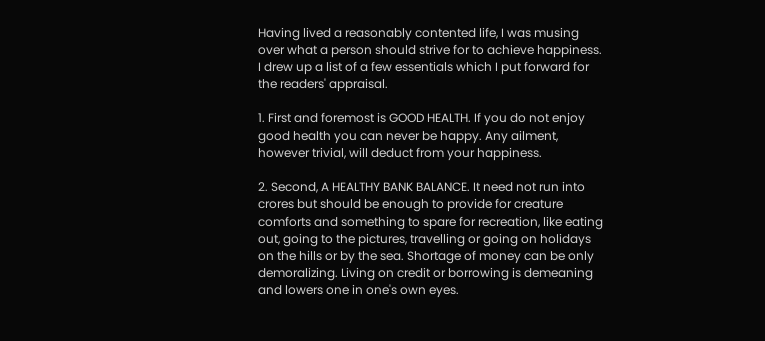Having lived a reasonably contented life, I was musing over what a person should strive for to achieve happiness. I drew up a list of a few essentials which I put forward for the readers' appraisal.

1. First and foremost is GOOD HEALTH. If you do not enjoy good health you can never be happy. Any ailment, however trivial, will deduct from your happiness.

2. Second, A HEALTHY BANK BALANCE. It need not run into crores but should be enough to provide for creature comforts and something to spare for recreation, like eating out, going to the pictures, travelling or going on holidays on the hills or by the sea. Shortage of money can be only demoralizing. Living on credit or borrowing is demeaning and lowers one in one's own eyes.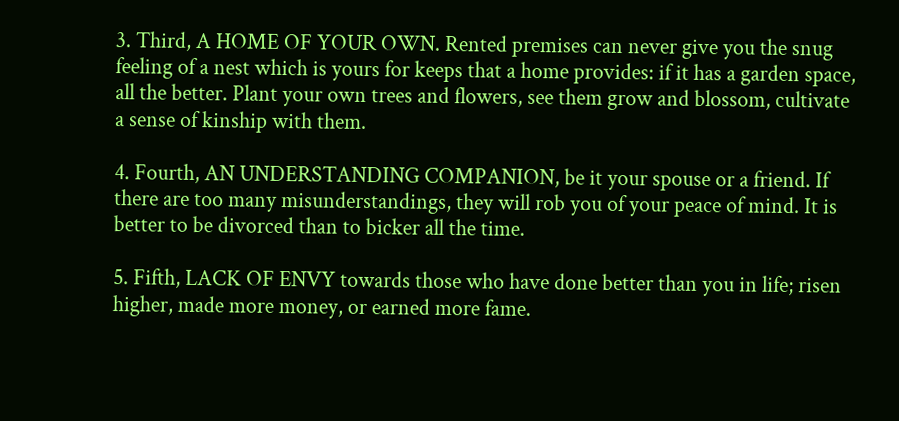3. Third, A HOME OF YOUR OWN. Rented premises can never give you the snug feeling of a nest which is yours for keeps that a home provides: if it has a garden space, all the better. Plant your own trees and flowers, see them grow and blossom, cultivate a sense of kinship with them.

4. Fourth, AN UNDERSTANDING COMPANION, be it your spouse or a friend. If there are too many misunderstandings, they will rob you of your peace of mind. It is better to be divorced than to bicker all the time.

5. Fifth, LACK OF ENVY towards those who have done better than you in life; risen higher, made more money, or earned more fame.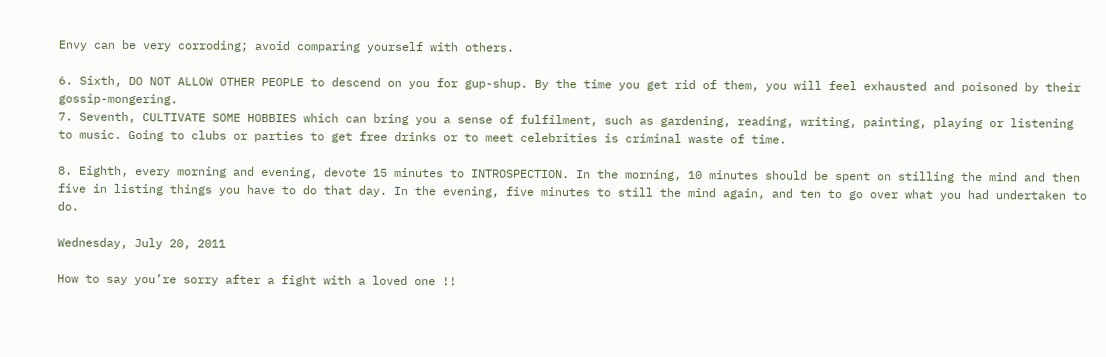Envy can be very corroding; avoid comparing yourself with others.

6. Sixth, DO NOT ALLOW OTHER PEOPLE to descend on you for gup-shup. By the time you get rid of them, you will feel exhausted and poisoned by their gossip-mongering.
7. Seventh, CULTIVATE SOME HOBBIES which can bring you a sense of fulfilment, such as gardening, reading, writing, painting, playing or listening to music. Going to clubs or parties to get free drinks or to meet celebrities is criminal waste of time.

8. Eighth, every morning and evening, devote 15 minutes to INTROSPECTION. In the morning, 10 minutes should be spent on stilling the mind and then five in listing things you have to do that day. In the evening, five minutes to still the mind again, and ten to go over what you had undertaken to do.

Wednesday, July 20, 2011

How to say you’re sorry after a fight with a loved one !!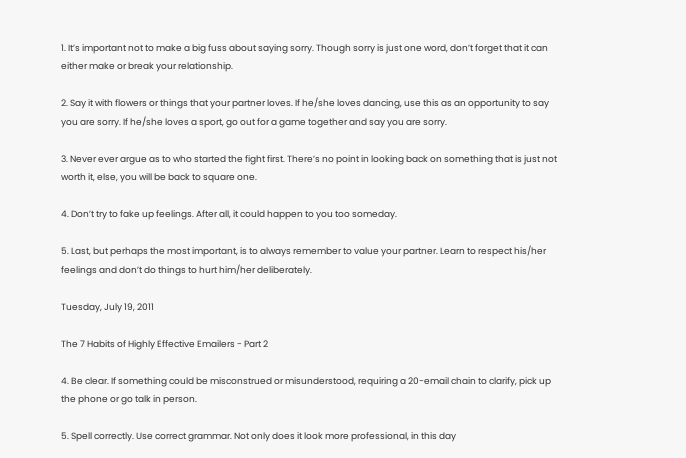1. It’s important not to make a big fuss about saying sorry. Though sorry is just one word, don’t forget that it can either make or break your relationship.

2. Say it with flowers or things that your partner loves. If he/she loves dancing, use this as an opportunity to say you are sorry. If he/she loves a sport, go out for a game together and say you are sorry.

3. Never ever argue as to who started the fight first. There’s no point in looking back on something that is just not worth it, else, you will be back to square one.

4. Don’t try to fake up feelings. After all, it could happen to you too someday.

5. Last, but perhaps the most important, is to always remember to value your partner. Learn to respect his/her feelings and don’t do things to hurt him/her deliberately.

Tuesday, July 19, 2011

The 7 Habits of Highly Effective Emailers - Part 2

4. Be clear. If something could be misconstrued or misunderstood, requiring a 20-email chain to clarify, pick up the phone or go talk in person.

5. Spell correctly. Use correct grammar. Not only does it look more professional, in this day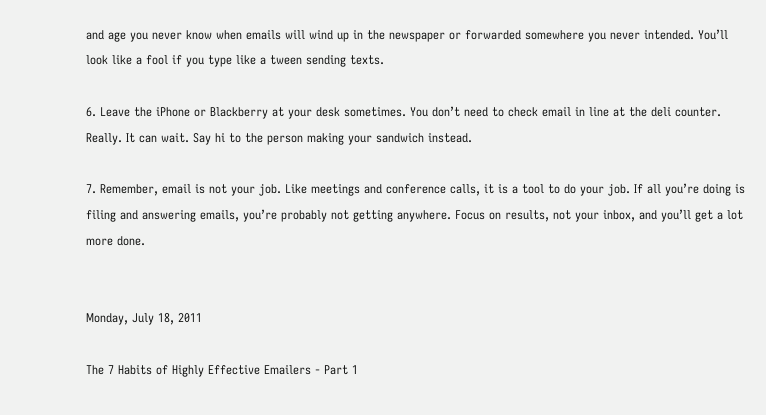and age you never know when emails will wind up in the newspaper or forwarded somewhere you never intended. You’ll look like a fool if you type like a tween sending texts.

6. Leave the iPhone or Blackberry at your desk sometimes. You don’t need to check email in line at the deli counter. Really. It can wait. Say hi to the person making your sandwich instead.

7. Remember, email is not your job. Like meetings and conference calls, it is a tool to do your job. If all you’re doing is filing and answering emails, you’re probably not getting anywhere. Focus on results, not your inbox, and you’ll get a lot more done.


Monday, July 18, 2011

The 7 Habits of Highly Effective Emailers - Part 1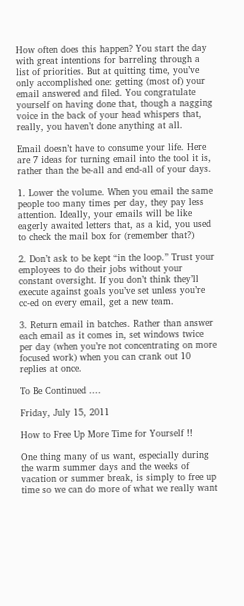How often does this happen? You start the day with great intentions for barreling through a list of priorities. But at quitting time, you’ve only accomplished one: getting (most of) your email answered and filed. You congratulate yourself on having done that, though a nagging voice in the back of your head whispers that, really, you haven’t done anything at all.

Email doesn’t have to consume your life. Here are 7 ideas for turning email into the tool it is, rather than the be-all and end-all of your days.

1. Lower the volume. When you email the same people too many times per day, they pay less attention. Ideally, your emails will be like eagerly awaited letters that, as a kid, you used to check the mail box for (remember that?)

2. Don’t ask to be kept “in the loop.” Trust your employees to do their jobs without your constant oversight. If you don’t think they’ll execute against goals you’ve set unless you’re cc-ed on every email, get a new team.

3. Return email in batches. Rather than answer each email as it comes in, set windows twice per day (when you’re not concentrating on more focused work) when you can crank out 10 replies at once.

To Be Continued ....

Friday, July 15, 2011

How to Free Up More Time for Yourself !!

One thing many of us want, especially during the warm summer days and the weeks of vacation or summer break, is simply to free up time so we can do more of what we really want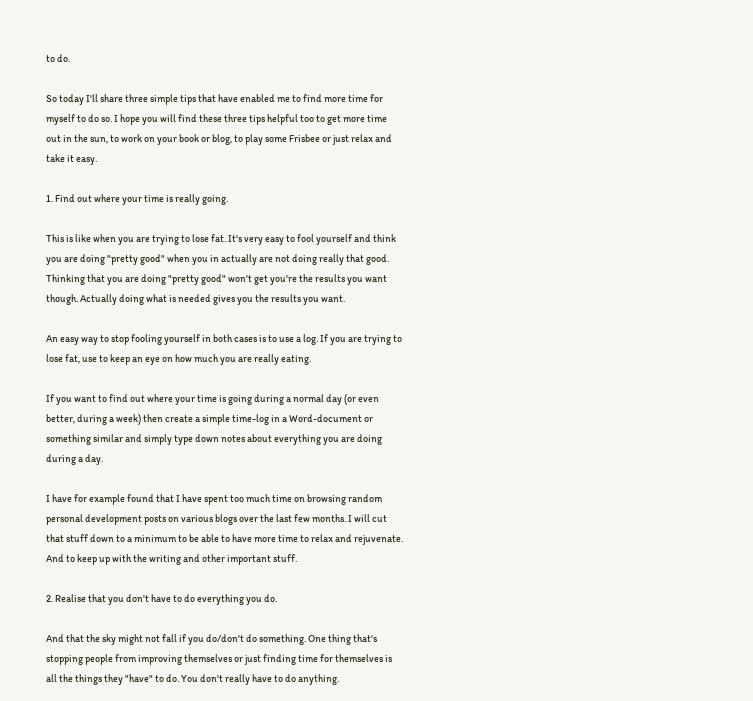to do.

So today I'll share three simple tips that have enabled me to find more time for myself to do so. I hope you will find these three tips helpful too to get more time out in the sun, to work on your book or blog, to play some Frisbee or just relax and take it easy.

1. Find out where your time is really going.

This is like when you are trying to lose fat. It's very easy to fool yourself and think you are doing "pretty good" when you in actually are not doing really that good. Thinking that you are doing "pretty good" won't get you're the results you want though. Actually doing what is needed gives you the results you want.

An easy way to stop fooling yourself in both cases is to use a log. If you are trying to lose fat, use to keep an eye on how much you are really eating.

If you want to find out where your time is going during a normal day (or even better, during a week) then create a simple time-log in a Word-document or something similar and simply type down notes about everything you are doing during a day.

I have for example found that I have spent too much time on browsing random personal development posts on various blogs over the last few months. I will cut that stuff down to a minimum to be able to have more time to relax and rejuvenate. And to keep up with the writing and other important stuff.

2. Realise that you don't have to do everything you do.

And that the sky might not fall if you do/don't do something. One thing that's stopping people from improving themselves or just finding time for themselves is all the things they "have" to do. You don't really have to do anything.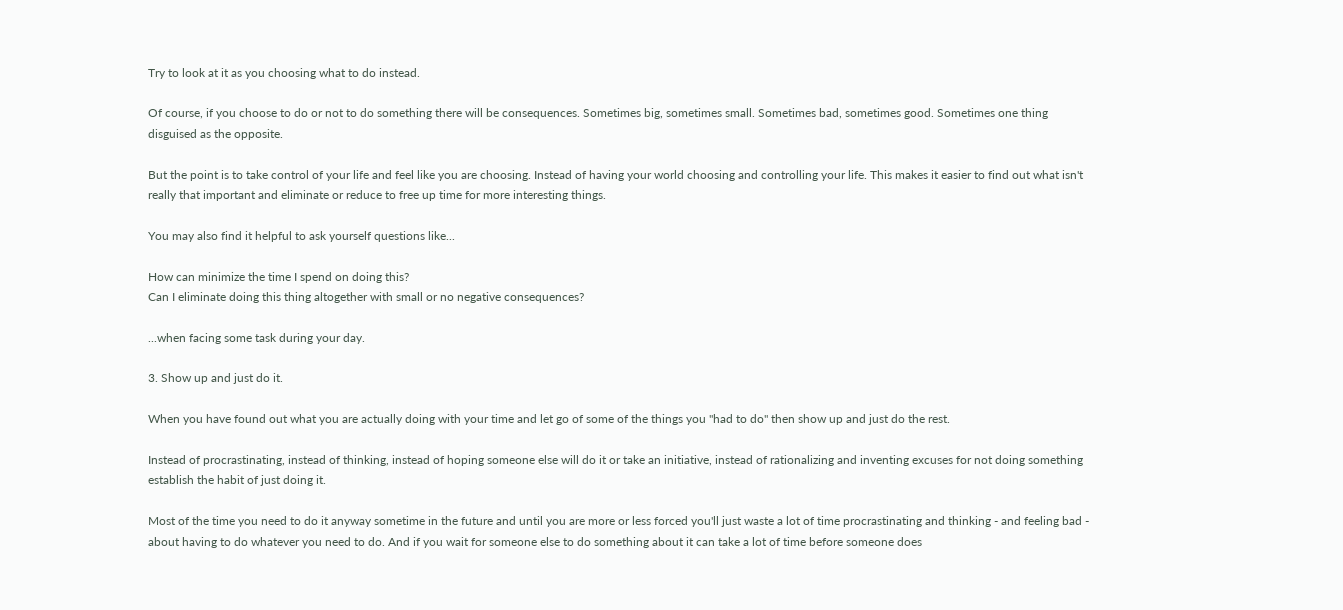Try to look at it as you choosing what to do instead.

Of course, if you choose to do or not to do something there will be consequences. Sometimes big, sometimes small. Sometimes bad, sometimes good. Sometimes one thing disguised as the opposite.

But the point is to take control of your life and feel like you are choosing. Instead of having your world choosing and controlling your life. This makes it easier to find out what isn't really that important and eliminate or reduce to free up time for more interesting things.

You may also find it helpful to ask yourself questions like...

How can minimize the time I spend on doing this?
Can I eliminate doing this thing altogether with small or no negative consequences?

...when facing some task during your day.

3. Show up and just do it.

When you have found out what you are actually doing with your time and let go of some of the things you "had to do" then show up and just do the rest.

Instead of procrastinating, instead of thinking, instead of hoping someone else will do it or take an initiative, instead of rationalizing and inventing excuses for not doing something establish the habit of just doing it.

Most of the time you need to do it anyway sometime in the future and until you are more or less forced you'll just waste a lot of time procrastinating and thinking - and feeling bad - about having to do whatever you need to do. And if you wait for someone else to do something about it can take a lot of time before someone does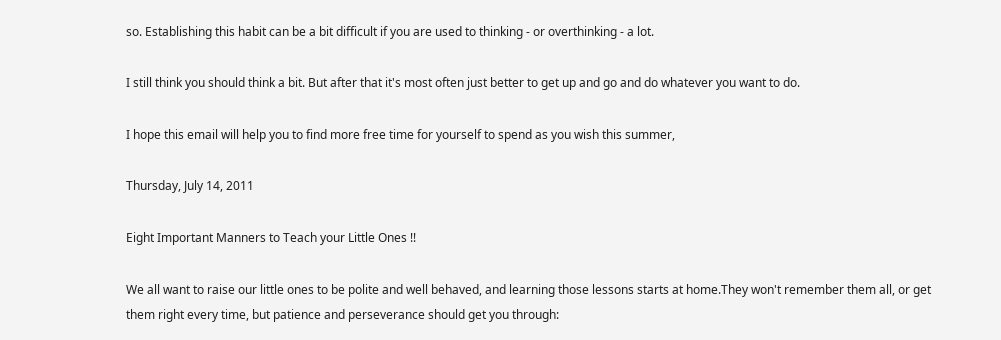so. Establishing this habit can be a bit difficult if you are used to thinking - or overthinking - a lot.

I still think you should think a bit. But after that it's most often just better to get up and go and do whatever you want to do.

I hope this email will help you to find more free time for yourself to spend as you wish this summer,

Thursday, July 14, 2011

Eight Important Manners to Teach your Little Ones !!

We all want to raise our little ones to be polite and well behaved, and learning those lessons starts at home.They won't remember them all, or get them right every time, but patience and perseverance should get you through: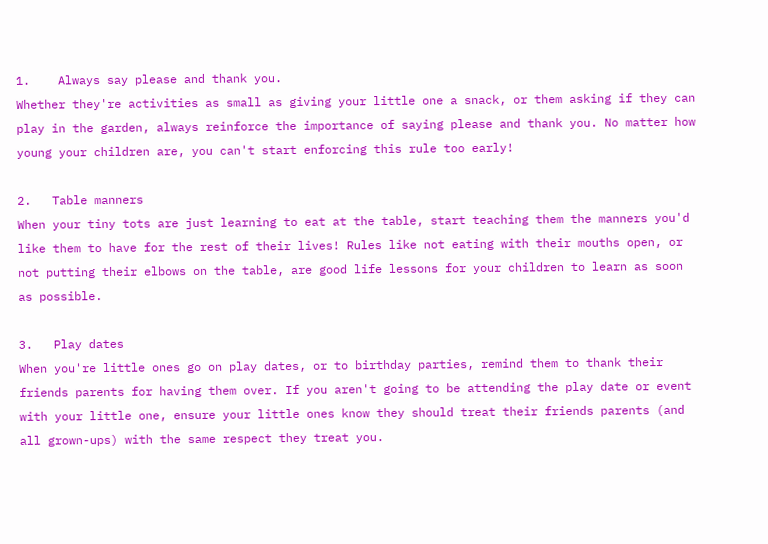1.    Always say please and thank you.
Whether they're activities as small as giving your little one a snack, or them asking if they can play in the garden, always reinforce the importance of saying please and thank you. No matter how young your children are, you can't start enforcing this rule too early!

2.   Table manners
When your tiny tots are just learning to eat at the table, start teaching them the manners you'd like them to have for the rest of their lives! Rules like not eating with their mouths open, or not putting their elbows on the table, are good life lessons for your children to learn as soon as possible.

3.   Play dates
When you're little ones go on play dates, or to birthday parties, remind them to thank their friends parents for having them over. If you aren't going to be attending the play date or event with your little one, ensure your little ones know they should treat their friends parents (and all grown-ups) with the same respect they treat you.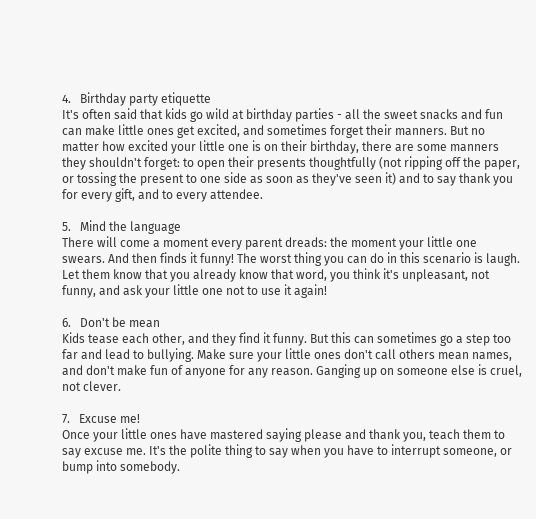4.   Birthday party etiquette
It's often said that kids go wild at birthday parties - all the sweet snacks and fun can make little ones get excited, and sometimes forget their manners. But no matter how excited your little one is on their birthday, there are some manners they shouldn't forget: to open their presents thoughtfully (not ripping off the paper, or tossing the present to one side as soon as they've seen it) and to say thank you for every gift, and to every attendee.

5.   Mind the language
There will come a moment every parent dreads: the moment your little one swears. And then finds it funny! The worst thing you can do in this scenario is laugh. Let them know that you already know that word, you think it's unpleasant, not funny, and ask your little one not to use it again!

6.   Don't be mean
Kids tease each other, and they find it funny. But this can sometimes go a step too far and lead to bullying. Make sure your little ones don't call others mean names, and don't make fun of anyone for any reason. Ganging up on someone else is cruel, not clever.

7.   Excuse me!
Once your little ones have mastered saying please and thank you, teach them to say excuse me. It's the polite thing to say when you have to interrupt someone, or bump into somebody.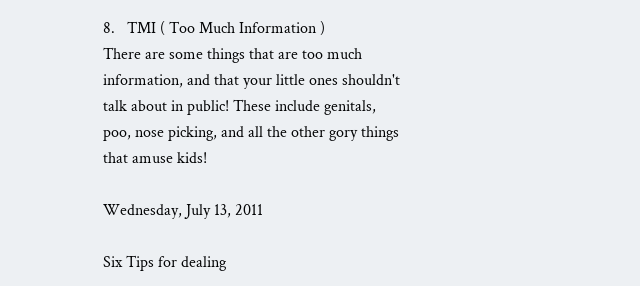8.   TMI ( Too Much Information )
There are some things that are too much information, and that your little ones shouldn't talk about in public! These include genitals, poo, nose picking, and all the other gory things that amuse kids!

Wednesday, July 13, 2011

Six Tips for dealing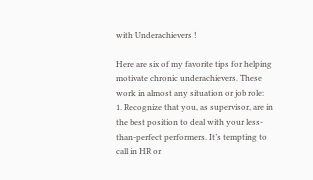with Underachievers !

Here are six of my favorite tips for helping motivate chronic underachievers. These work in almost any situation or job role:
1. Recognize that you, as supervisor, are in the best position to deal with your less-than-perfect performers. It’s tempting to call in HR or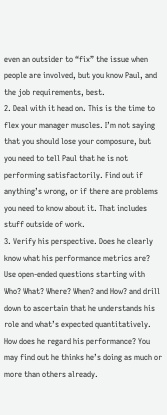even an outsider to “fix” the issue when people are involved, but you know Paul, and the job requirements, best.
2. Deal with it head on. This is the time to flex your manager muscles. I’m not saying that you should lose your composure, but you need to tell Paul that he is not performing satisfactorily. Find out if anything’s wrong, or if there are problems you need to know about it. That includes stuff outside of work.
3. Verify his perspective. Does he clearly know what his performance metrics are? Use open-ended questions starting with Who? What? Where? When? and How? and drill down to ascertain that he understands his role and what’s expected quantitatively. How does he regard his performance? You may find out he thinks he’s doing as much or more than others already.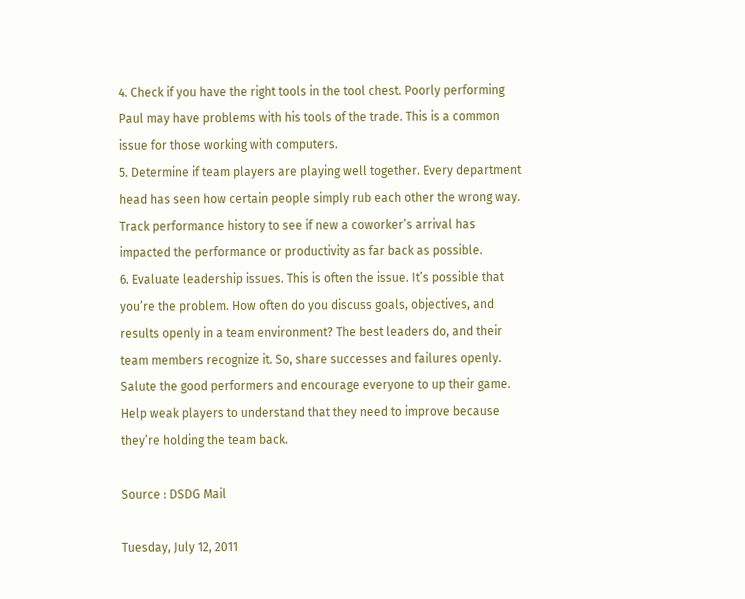4. Check if you have the right tools in the tool chest. Poorly performing Paul may have problems with his tools of the trade. This is a common issue for those working with computers.
5. Determine if team players are playing well together. Every department head has seen how certain people simply rub each other the wrong way. Track performance history to see if new a coworker’s arrival has impacted the performance or productivity as far back as possible.
6. Evaluate leadership issues. This is often the issue. It’s possible that you’re the problem. How often do you discuss goals, objectives, and results openly in a team environment? The best leaders do, and their team members recognize it. So, share successes and failures openly. Salute the good performers and encourage everyone to up their game. Help weak players to understand that they need to improve because they’re holding the team back.

Source : DSDG Mail

Tuesday, July 12, 2011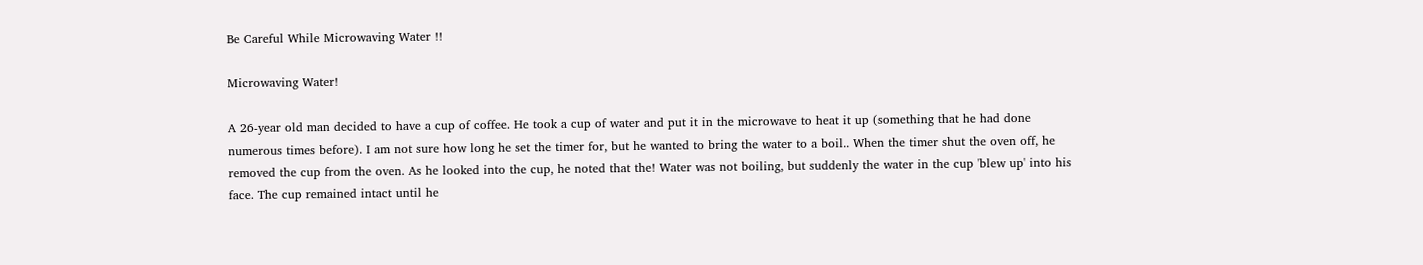Be Careful While Microwaving Water !!

Microwaving Water!

A 26-year old man decided to have a cup of coffee. He took a cup of water and put it in the microwave to heat it up (something that he had done numerous times before). I am not sure how long he set the timer for, but he wanted to bring the water to a boil.. When the timer shut the oven off, he removed the cup from the oven. As he looked into the cup, he noted that the! Water was not boiling, but suddenly the water in the cup 'blew up' into his face. The cup remained intact until he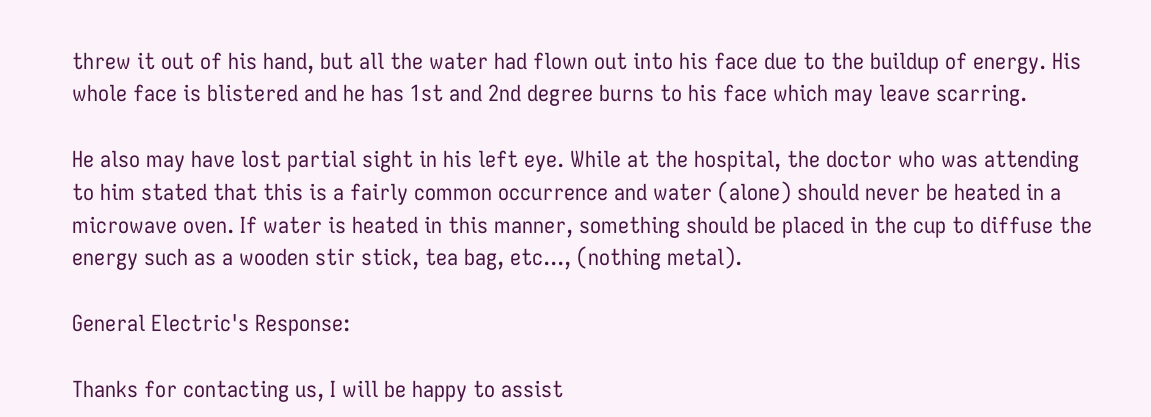threw it out of his hand, but all the water had flown out into his face due to the buildup of energy. His whole face is blistered and he has 1st and 2nd degree burns to his face which may leave scarring.

He also may have lost partial sight in his left eye. While at the hospital, the doctor who was attending to him stated that this is a fairly common occurrence and water (alone) should never be heated in a microwave oven. If water is heated in this manner, something should be placed in the cup to diffuse the energy such as a wooden stir stick, tea bag, etc..., (nothing metal).

General Electric's Response:

Thanks for contacting us, I will be happy to assist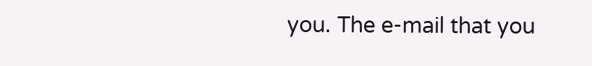you. The e-mail that you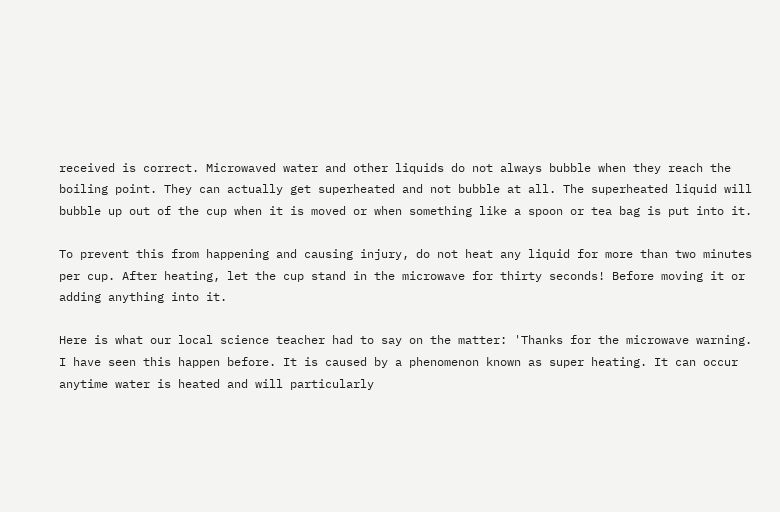received is correct. Microwaved water and other liquids do not always bubble when they reach the boiling point. They can actually get superheated and not bubble at all. The superheated liquid will bubble up out of the cup when it is moved or when something like a spoon or tea bag is put into it.

To prevent this from happening and causing injury, do not heat any liquid for more than two minutes per cup. After heating, let the cup stand in the microwave for thirty seconds! Before moving it or adding anything into it.

Here is what our local science teacher had to say on the matter: 'Thanks for the microwave warning. I have seen this happen before. It is caused by a phenomenon known as super heating. It can occur anytime water is heated and will particularly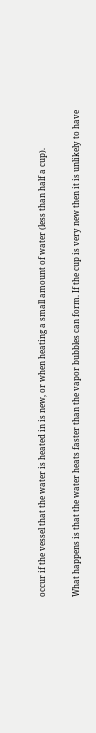occur if the vessel that the water is heated in is new, or when heating a small amount of water (less than half a cup).

What happens is that the water heats faster than the vapor bubbles can form. If the cup is very new then it is unlikely to have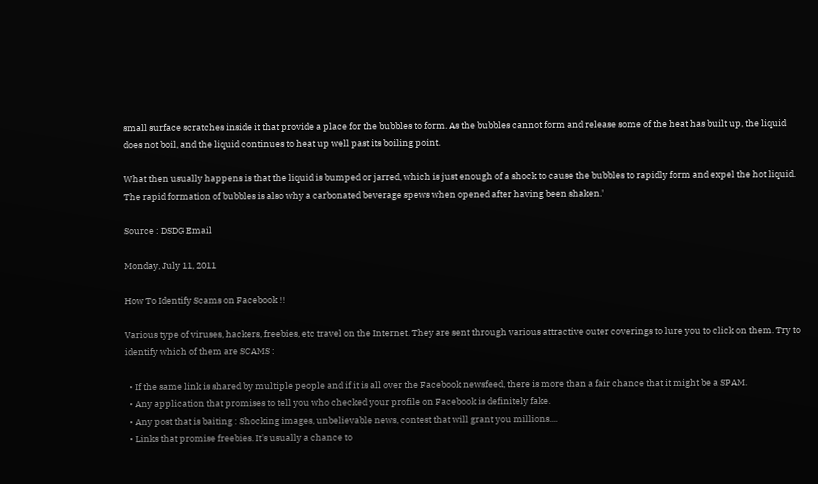small surface scratches inside it that provide a place for the bubbles to form. As the bubbles cannot form and release some of the heat has built up, the liquid does not boil, and the liquid continues to heat up well past its boiling point.

What then usually happens is that the liquid is bumped or jarred, which is just enough of a shock to cause the bubbles to rapidly form and expel the hot liquid. The rapid formation of bubbles is also why a carbonated beverage spews when opened after having been shaken.'

Source : DSDG Email

Monday, July 11, 2011

How To Identify Scams on Facebook !!

Various type of viruses, hackers, freebies, etc travel on the Internet. They are sent through various attractive outer coverings to lure you to click on them. Try to identify which of them are SCAMS :

  • If the same link is shared by multiple people and if it is all over the Facebook newsfeed, there is more than a fair chance that it might be a SPAM.
  • Any application that promises to tell you who checked your profile on Facebook is definitely fake.
  • Any post that is baiting : Shocking images, unbelievable news, contest that will grant you millions....
  • Links that promise freebies. It's usually a chance to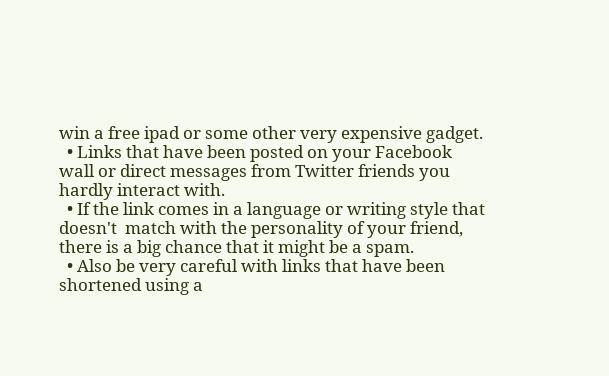win a free ipad or some other very expensive gadget.
  • Links that have been posted on your Facebook wall or direct messages from Twitter friends you hardly interact with.
  • If the link comes in a language or writing style that doesn't  match with the personality of your friend, there is a big chance that it might be a spam.
  • Also be very careful with links that have been shortened using a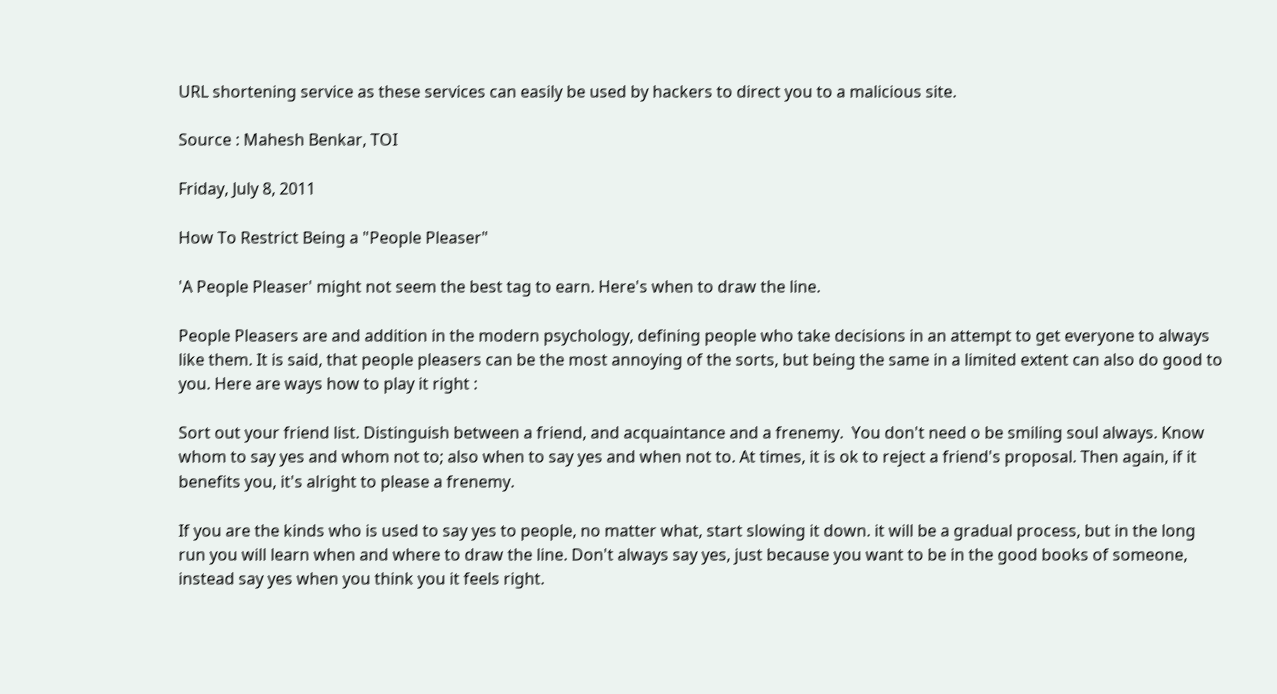URL shortening service as these services can easily be used by hackers to direct you to a malicious site.

Source : Mahesh Benkar, TOI

Friday, July 8, 2011

How To Restrict Being a "People Pleaser"

'A People Pleaser' might not seem the best tag to earn. Here's when to draw the line.

People Pleasers are and addition in the modern psychology, defining people who take decisions in an attempt to get everyone to always like them. It is said, that people pleasers can be the most annoying of the sorts, but being the same in a limited extent can also do good to you. Here are ways how to play it right :

Sort out your friend list. Distinguish between a friend, and acquaintance and a frenemy.  You don't need o be smiling soul always. Know whom to say yes and whom not to; also when to say yes and when not to. At times, it is ok to reject a friend's proposal. Then again, if it benefits you, it's alright to please a frenemy.

If you are the kinds who is used to say yes to people, no matter what, start slowing it down. it will be a gradual process, but in the long run you will learn when and where to draw the line. Don't always say yes, just because you want to be in the good books of someone, instead say yes when you think you it feels right.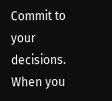Commit to your decisions. When you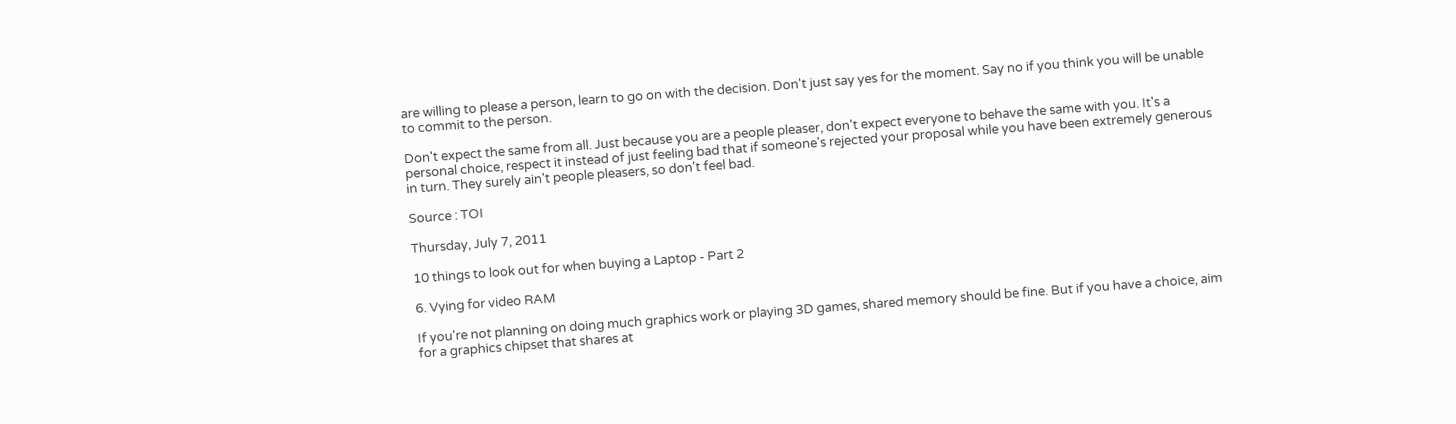are willing to please a person, learn to go on with the decision. Don't just say yes for the moment. Say no if you think you will be unable to commit to the person.

Don't expect the same from all. Just because you are a people pleaser, don't expect everyone to behave the same with you. It's a personal choice, respect it instead of just feeling bad that if someone's rejected your proposal while you have been extremely generous in turn. They surely ain't people pleasers, so don't feel bad.

Source : TOI

Thursday, July 7, 2011

10 things to look out for when buying a Laptop - Part 2

6. Vying for video RAM

If you're not planning on doing much graphics work or playing 3D games, shared memory should be fine. But if you have a choice, aim for a graphics chipset that shares at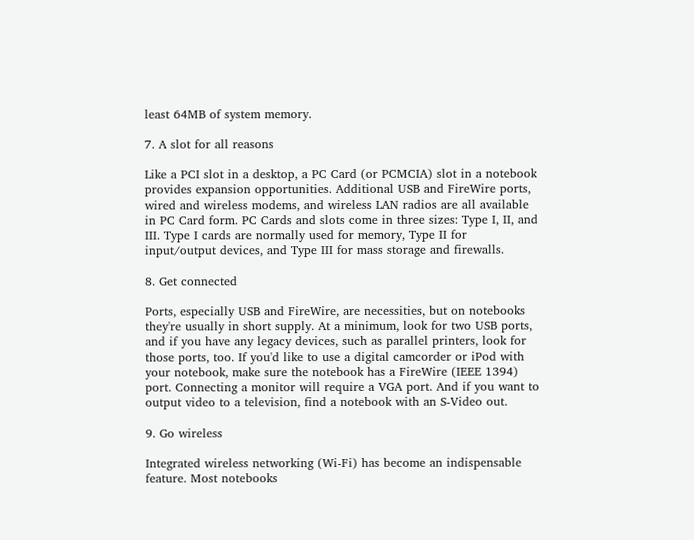least 64MB of system memory.

7. A slot for all reasons

Like a PCI slot in a desktop, a PC Card (or PCMCIA) slot in a notebook provides expansion opportunities. Additional USB and FireWire ports, wired and wireless modems, and wireless LAN radios are all available in PC Card form. PC Cards and slots come in three sizes: Type I, II, and III. Type I cards are normally used for memory, Type II for input/output devices, and Type III for mass storage and firewalls.

8. Get connected

Ports, especially USB and FireWire, are necessities, but on notebooks they're usually in short supply. At a minimum, look for two USB ports, and if you have any legacy devices, such as parallel printers, look for those ports, too. If you'd like to use a digital camcorder or iPod with your notebook, make sure the notebook has a FireWire (IEEE 1394) port. Connecting a monitor will require a VGA port. And if you want to output video to a television, find a notebook with an S-Video out.

9. Go wireless

Integrated wireless networking (Wi-Fi) has become an indispensable feature. Most notebooks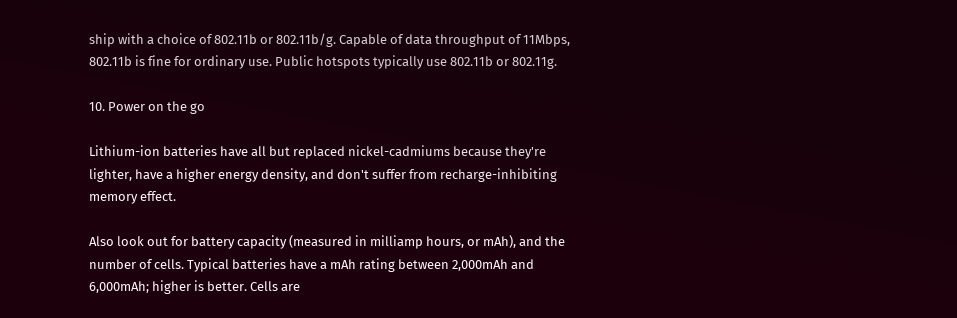ship with a choice of 802.11b or 802.11b/g. Capable of data throughput of 11Mbps, 802.11b is fine for ordinary use. Public hotspots typically use 802.11b or 802.11g.

10. Power on the go

Lithium-ion batteries have all but replaced nickel-cadmiums because they're lighter, have a higher energy density, and don't suffer from recharge-inhibiting memory effect.

Also look out for battery capacity (measured in milliamp hours, or mAh), and the number of cells. Typical batteries have a mAh rating between 2,000mAh and 6,000mAh; higher is better. Cells are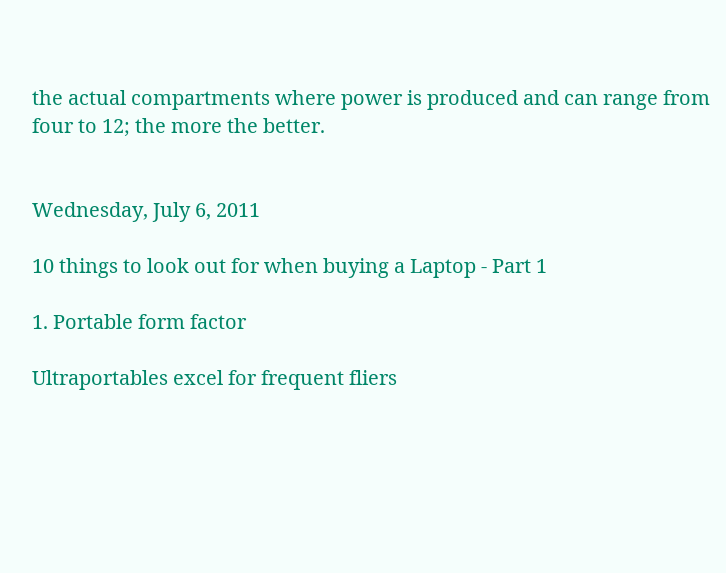the actual compartments where power is produced and can range from four to 12; the more the better.


Wednesday, July 6, 2011

10 things to look out for when buying a Laptop - Part 1

1. Portable form factor

Ultraportables excel for frequent fliers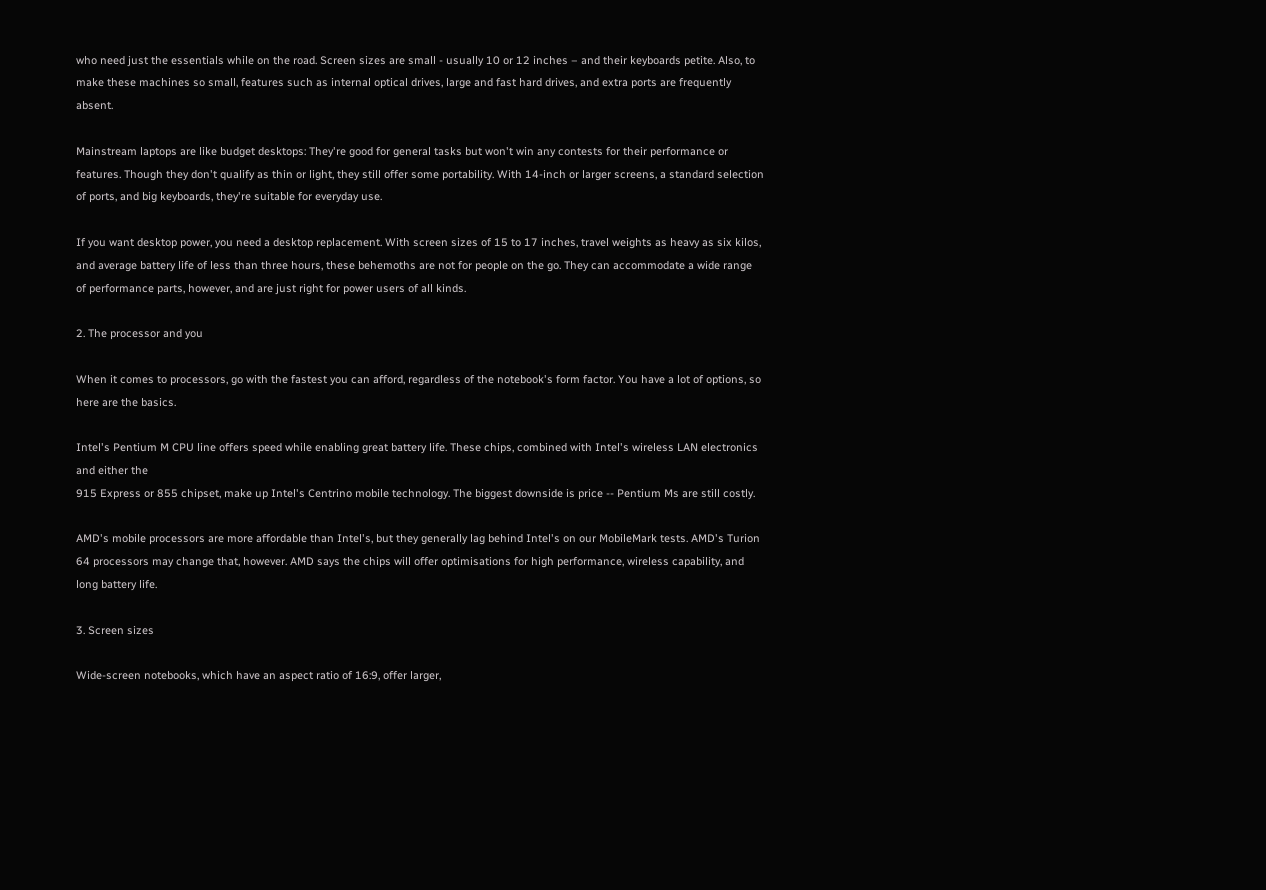who need just the essentials while on the road. Screen sizes are small - usually 10 or 12 inches – and their keyboards petite. Also, to make these machines so small, features such as internal optical drives, large and fast hard drives, and extra ports are frequently absent.

Mainstream laptops are like budget desktops: They're good for general tasks but won't win any contests for their performance or features. Though they don't qualify as thin or light, they still offer some portability. With 14-inch or larger screens, a standard selection of ports, and big keyboards, they're suitable for everyday use.

If you want desktop power, you need a desktop replacement. With screen sizes of 15 to 17 inches, travel weights as heavy as six kilos, and average battery life of less than three hours, these behemoths are not for people on the go. They can accommodate a wide range of performance parts, however, and are just right for power users of all kinds.

2. The processor and you

When it comes to processors, go with the fastest you can afford, regardless of the notebook's form factor. You have a lot of options, so here are the basics.

Intel's Pentium M CPU line offers speed while enabling great battery life. These chips, combined with Intel's wireless LAN electronics and either the
915 Express or 855 chipset, make up Intel's Centrino mobile technology. The biggest downside is price -- Pentium Ms are still costly.

AMD's mobile processors are more affordable than Intel's, but they generally lag behind Intel's on our MobileMark tests. AMD's Turion 64 processors may change that, however. AMD says the chips will offer optimisations for high performance, wireless capability, and long battery life.

3. Screen sizes

Wide-screen notebooks, which have an aspect ratio of 16:9, offer larger,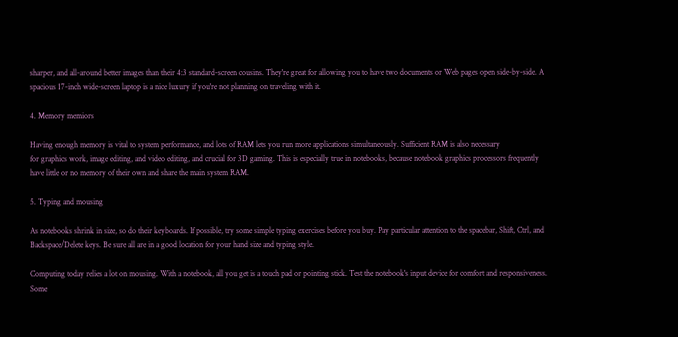sharper, and all-around better images than their 4:3 standard-screen cousins. They're great for allowing you to have two documents or Web pages open side-by-side. A spacious 17-inch wide-screen laptop is a nice luxury if you're not planning on traveling with it.

4. Memory memiors

Having enough memory is vital to system performance, and lots of RAM lets you run more applications simultaneously. Sufficient RAM is also necessary
for graphics work, image editing, and video editing, and crucial for 3D gaming. This is especially true in notebooks, because notebook graphics processors frequently have little or no memory of their own and share the main system RAM.

5. Typing and mousing

As notebooks shrink in size, so do their keyboards. If possible, try some simple typing exercises before you buy. Pay particular attention to the spacebar, Shift, Ctrl, and Backspace/Delete keys. Be sure all are in a good location for your hand size and typing style.

Computing today relies a lot on mousing. With a notebook, all you get is a touch pad or pointing stick. Test the notebook's input device for comfort and responsiveness. Some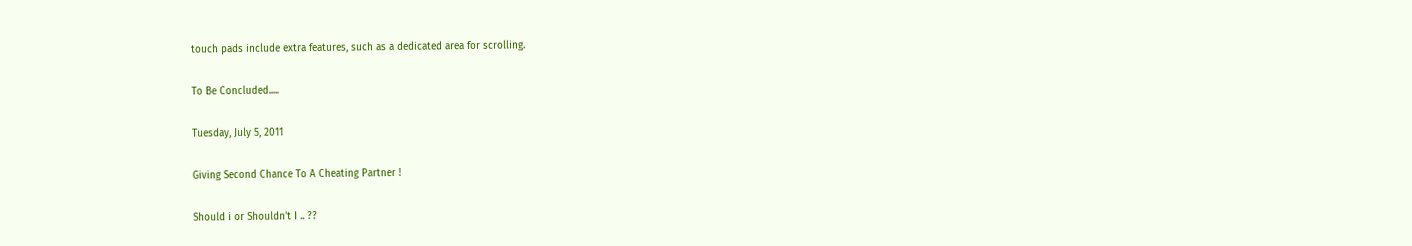touch pads include extra features, such as a dedicated area for scrolling.

To Be Concluded.....

Tuesday, July 5, 2011

Giving Second Chance To A Cheating Partner !

Should i or Shouldn't I .. ??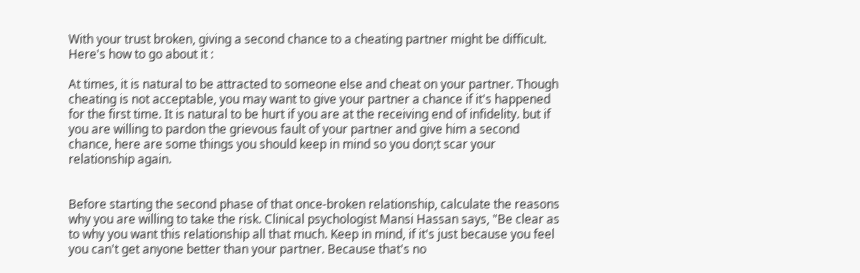With your trust broken, giving a second chance to a cheating partner might be difficult. Here's how to go about it :

At times, it is natural to be attracted to someone else and cheat on your partner. Though cheating is not acceptable, you may want to give your partner a chance if it's happened for the first time. It is natural to be hurt if you are at the receiving end of infidelity. but if you are willing to pardon the grievous fault of your partner and give him a second chance, here are some things you should keep in mind so you don;t scar your relationship again.


Before starting the second phase of that once-broken relationship, calculate the reasons why you are willing to take the risk. Clinical psychologist Mansi Hassan says, "Be clear as to why you want this relationship all that much. Keep in mind, if it's just because you feel you can't get anyone better than your partner. Because that's no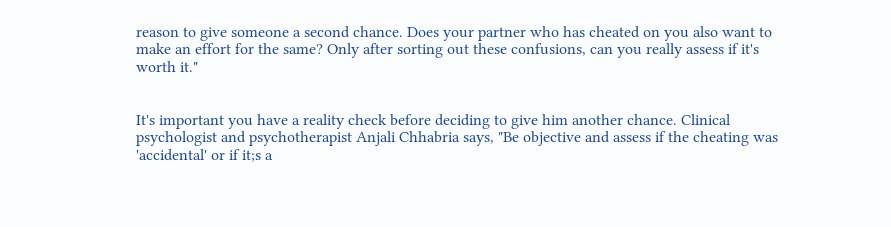reason to give someone a second chance. Does your partner who has cheated on you also want to make an effort for the same? Only after sorting out these confusions, can you really assess if it's worth it."


It's important you have a reality check before deciding to give him another chance. Clinical psychologist and psychotherapist Anjali Chhabria says, "Be objective and assess if the cheating was 'accidental' or if it;s a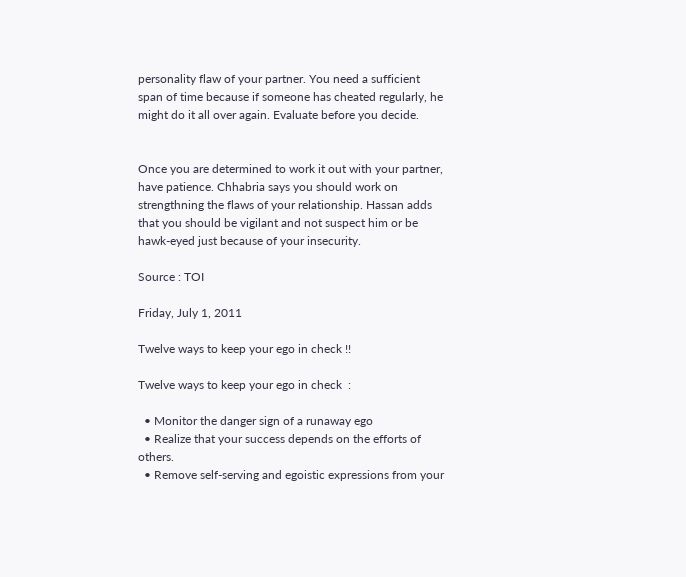personality flaw of your partner. You need a sufficient span of time because if someone has cheated regularly, he might do it all over again. Evaluate before you decide.


Once you are determined to work it out with your partner, have patience. Chhabria says you should work on strengthning the flaws of your relationship. Hassan adds that you should be vigilant and not suspect him or be hawk-eyed just because of your insecurity.

Source : TOI

Friday, July 1, 2011

Twelve ways to keep your ego in check !!

Twelve ways to keep your ego in check  :

  • Monitor the danger sign of a runaway ego
  • Realize that your success depends on the efforts of others.
  • Remove self-serving and egoistic expressions from your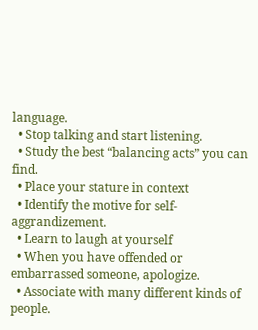language.
  • Stop talking and start listening.
  • Study the best “balancing acts” you can find.
  • Place your stature in context
  • Identify the motive for self-aggrandizement.
  • Learn to laugh at yourself
  • When you have offended or embarrassed someone, apologize.
  • Associate with many different kinds of people.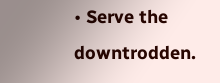• Serve the downtrodden.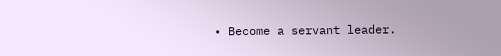• Become a servant leader.